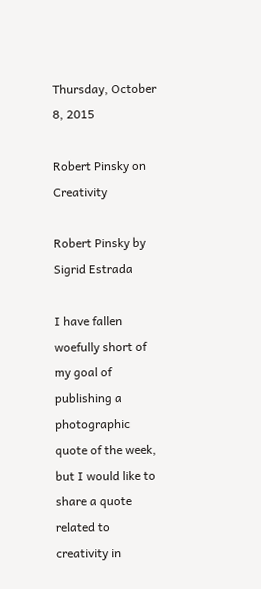Thursday, October 8, 2015

Robert Pinsky on Creativity

Robert Pinsky by Sigrid Estrada

I have fallen woefully short of my goal of publishing a photographic quote of the week, but I would like to share a quote related to creativity in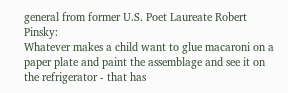general from former U.S. Poet Laureate Robert Pinsky:
Whatever makes a child want to glue macaroni on a paper plate and paint the assemblage and see it on the refrigerator - that has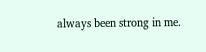always been strong in me.